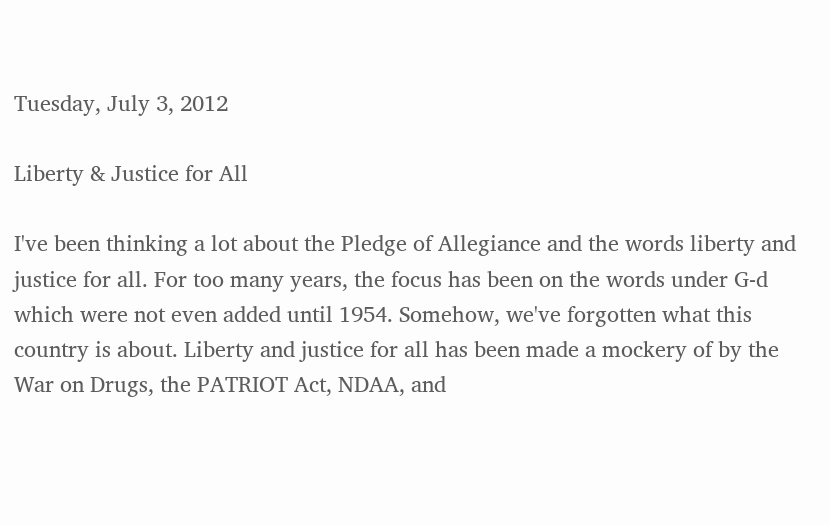Tuesday, July 3, 2012

Liberty & Justice for All

I've been thinking a lot about the Pledge of Allegiance and the words liberty and justice for all. For too many years, the focus has been on the words under G-d which were not even added until 1954. Somehow, we've forgotten what this country is about. Liberty and justice for all has been made a mockery of by the War on Drugs, the PATRIOT Act, NDAA, and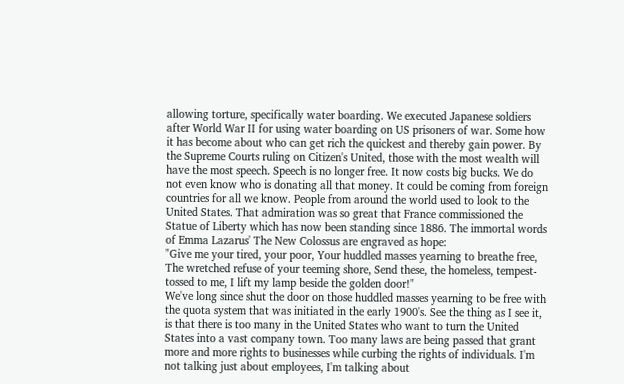allowing torture, specifically water boarding. We executed Japanese soldiers after World War II for using water boarding on US prisoners of war. Some how it has become about who can get rich the quickest and thereby gain power. By the Supreme Courts ruling on Citizen's United, those with the most wealth will have the most speech. Speech is no longer free. It now costs big bucks. We do not even know who is donating all that money. It could be coming from foreign countries for all we know. People from around the world used to look to the United States. That admiration was so great that France commissioned the Statue of Liberty which has now been standing since 1886. The immortal words of Emma Lazarus' The New Colossus are engraved as hope:
"Give me your tired, your poor, Your huddled masses yearning to breathe free, The wretched refuse of your teeming shore, Send these, the homeless, tempest-tossed to me, I lift my lamp beside the golden door!"
We've long since shut the door on those huddled masses yearning to be free with the quota system that was initiated in the early 1900's. See the thing as I see it, is that there is too many in the United States who want to turn the United States into a vast company town. Too many laws are being passed that grant more and more rights to businesses while curbing the rights of individuals. I'm not talking just about employees, I'm talking about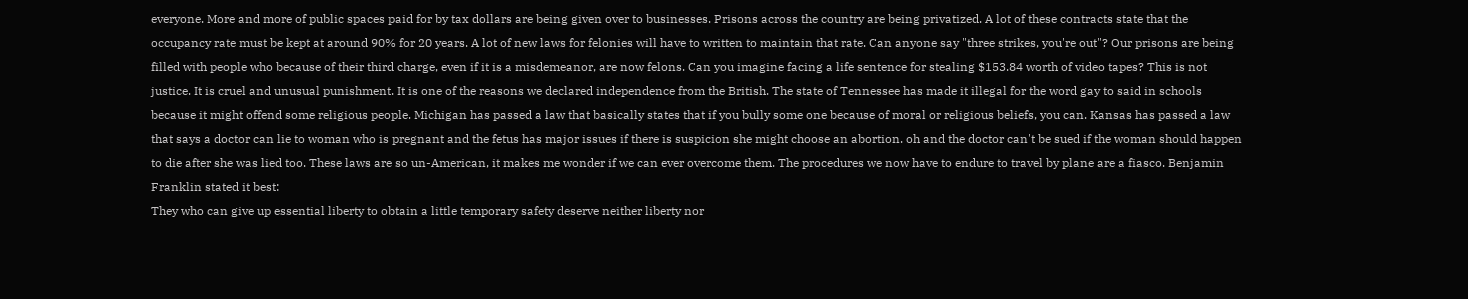everyone. More and more of public spaces paid for by tax dollars are being given over to businesses. Prisons across the country are being privatized. A lot of these contracts state that the occupancy rate must be kept at around 90% for 20 years. A lot of new laws for felonies will have to written to maintain that rate. Can anyone say "three strikes, you're out"? Our prisons are being filled with people who because of their third charge, even if it is a misdemeanor, are now felons. Can you imagine facing a life sentence for stealing $153.84 worth of video tapes? This is not justice. It is cruel and unusual punishment. It is one of the reasons we declared independence from the British. The state of Tennessee has made it illegal for the word gay to said in schools because it might offend some religious people. Michigan has passed a law that basically states that if you bully some one because of moral or religious beliefs, you can. Kansas has passed a law that says a doctor can lie to woman who is pregnant and the fetus has major issues if there is suspicion she might choose an abortion. oh and the doctor can't be sued if the woman should happen to die after she was lied too. These laws are so un-American, it makes me wonder if we can ever overcome them. The procedures we now have to endure to travel by plane are a fiasco. Benjamin Franklin stated it best:
They who can give up essential liberty to obtain a little temporary safety deserve neither liberty nor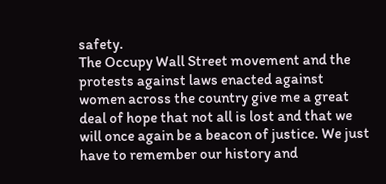safety.
The Occupy Wall Street movement and the protests against laws enacted against women across the country give me a great deal of hope that not all is lost and that we will once again be a beacon of justice. We just have to remember our history and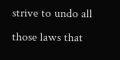strive to undo all those laws that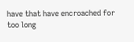have that have encroached for too long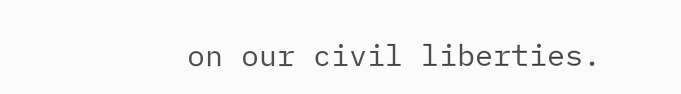on our civil liberties.